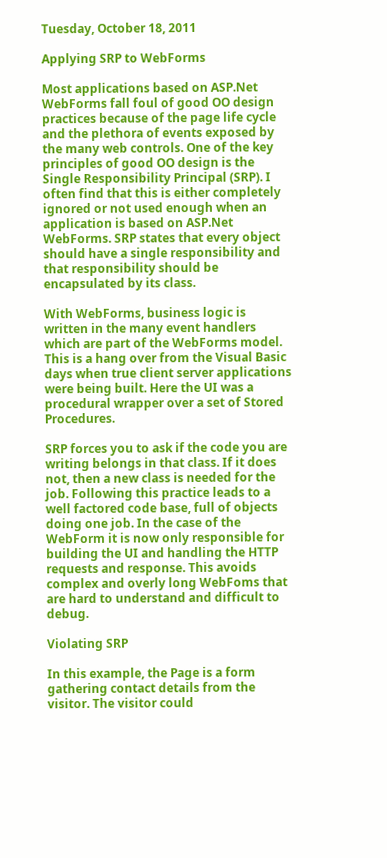Tuesday, October 18, 2011

Applying SRP to WebForms

Most applications based on ASP.Net WebForms fall foul of good OO design practices because of the page life cycle and the plethora of events exposed by the many web controls. One of the key principles of good OO design is the Single Responsibility Principal (SRP). I often find that this is either completely ignored or not used enough when an application is based on ASP.Net WebForms. SRP states that every object should have a single responsibility and that responsibility should be encapsulated by its class.

With WebForms, business logic is written in the many event handlers which are part of the WebForms model. This is a hang over from the Visual Basic days when true client server applications were being built. Here the UI was a procedural wrapper over a set of Stored Procedures.

SRP forces you to ask if the code you are writing belongs in that class. If it does not, then a new class is needed for the job. Following this practice leads to a well factored code base, full of objects doing one job. In the case of the WebForm it is now only responsible for building the UI and handling the HTTP requests and response. This avoids complex and overly long WebFoms that are hard to understand and difficult to debug.

Violating SRP

In this example, the Page is a form gathering contact details from the visitor. The visitor could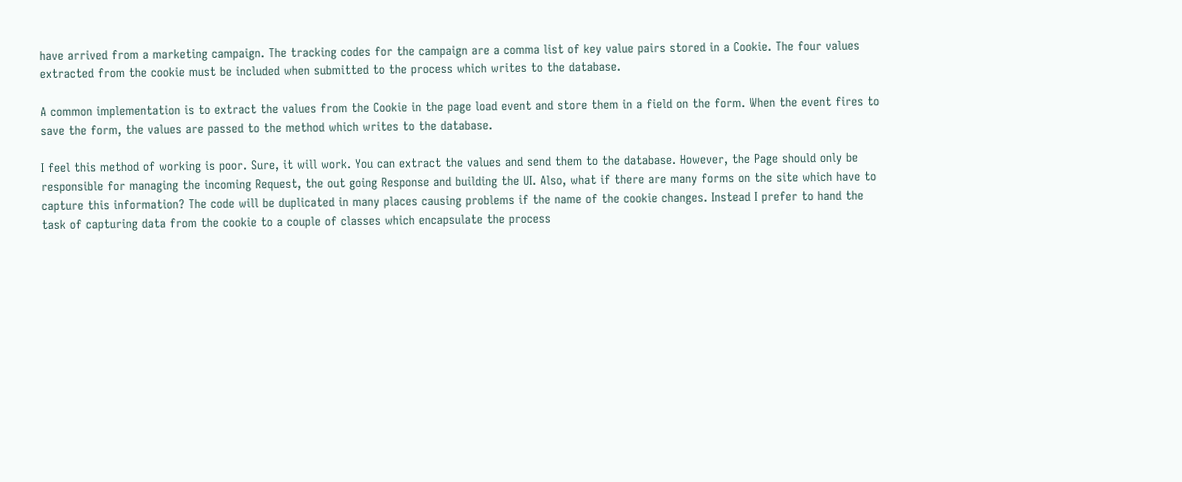have arrived from a marketing campaign. The tracking codes for the campaign are a comma list of key value pairs stored in a Cookie. The four values extracted from the cookie must be included when submitted to the process which writes to the database.

A common implementation is to extract the values from the Cookie in the page load event and store them in a field on the form. When the event fires to save the form, the values are passed to the method which writes to the database.

I feel this method of working is poor. Sure, it will work. You can extract the values and send them to the database. However, the Page should only be responsible for managing the incoming Request, the out going Response and building the UI. Also, what if there are many forms on the site which have to capture this information? The code will be duplicated in many places causing problems if the name of the cookie changes. Instead I prefer to hand the task of capturing data from the cookie to a couple of classes which encapsulate the process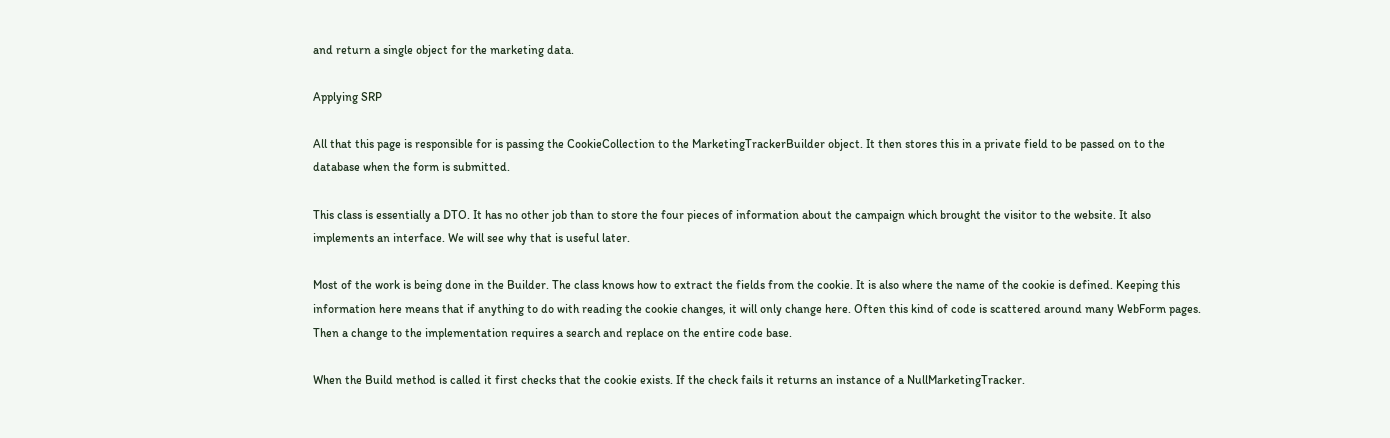and return a single object for the marketing data.

Applying SRP

All that this page is responsible for is passing the CookieCollection to the MarketingTrackerBuilder object. It then stores this in a private field to be passed on to the database when the form is submitted.

This class is essentially a DTO. It has no other job than to store the four pieces of information about the campaign which brought the visitor to the website. It also implements an interface. We will see why that is useful later.

Most of the work is being done in the Builder. The class knows how to extract the fields from the cookie. It is also where the name of the cookie is defined. Keeping this information here means that if anything to do with reading the cookie changes, it will only change here. Often this kind of code is scattered around many WebForm pages. Then a change to the implementation requires a search and replace on the entire code base.

When the Build method is called it first checks that the cookie exists. If the check fails it returns an instance of a NullMarketingTracker.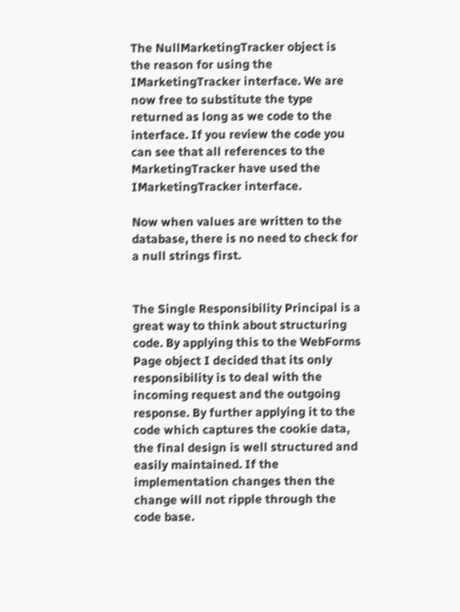The NullMarketingTracker object is the reason for using the IMarketingTracker interface. We are now free to substitute the type returned as long as we code to the interface. If you review the code you can see that all references to the MarketingTracker have used the IMarketingTracker interface.

Now when values are written to the database, there is no need to check for a null strings first.


The Single Responsibility Principal is a great way to think about structuring code. By applying this to the WebForms Page object I decided that its only responsibility is to deal with the incoming request and the outgoing response. By further applying it to the code which captures the cookie data, the final design is well structured and easily maintained. If the implementation changes then the change will not ripple through the code base.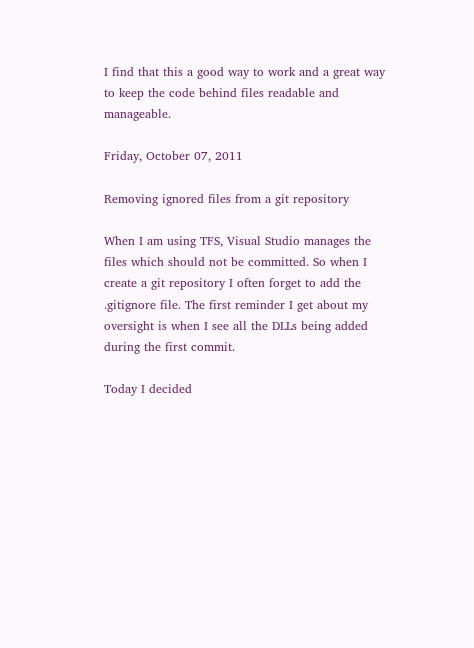I find that this a good way to work and a great way to keep the code behind files readable and manageable.

Friday, October 07, 2011

Removing ignored files from a git repository

When I am using TFS, Visual Studio manages the files which should not be committed. So when I create a git repository I often forget to add the .gitignore file. The first reminder I get about my oversight is when I see all the DLLs being added during the first commit.

Today I decided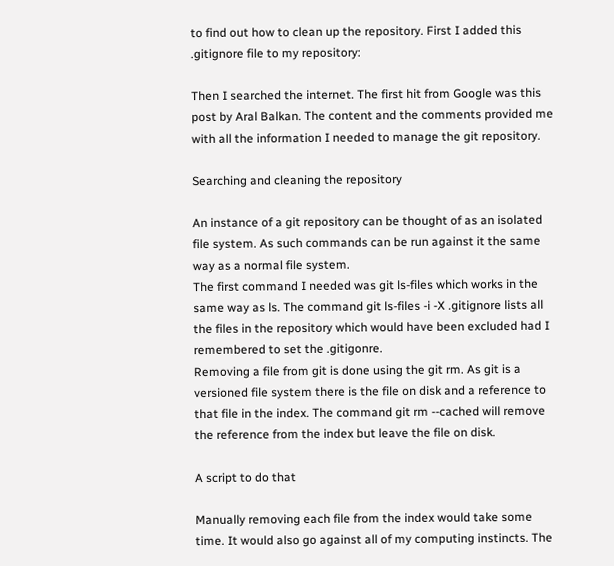to find out how to clean up the repository. First I added this .gitignore file to my repository:

Then I searched the internet. The first hit from Google was this post by Aral Balkan. The content and the comments provided me with all the information I needed to manage the git repository.

Searching and cleaning the repository

An instance of a git repository can be thought of as an isolated file system. As such commands can be run against it the same way as a normal file system.
The first command I needed was git ls-files which works in the same way as ls. The command git ls-files -i -X .gitignore lists all the files in the repository which would have been excluded had I remembered to set the .gitigonre.
Removing a file from git is done using the git rm. As git is a versioned file system there is the file on disk and a reference to that file in the index. The command git rm --cached will remove the reference from the index but leave the file on disk.

A script to do that

Manually removing each file from the index would take some time. It would also go against all of my computing instincts. The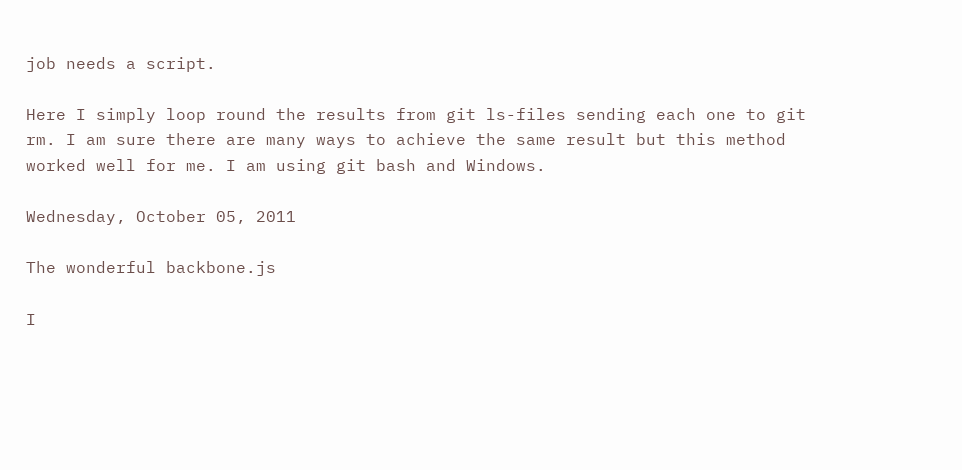job needs a script.

Here I simply loop round the results from git ls-files sending each one to git rm. I am sure there are many ways to achieve the same result but this method worked well for me. I am using git bash and Windows.

Wednesday, October 05, 2011

The wonderful backbone.js

I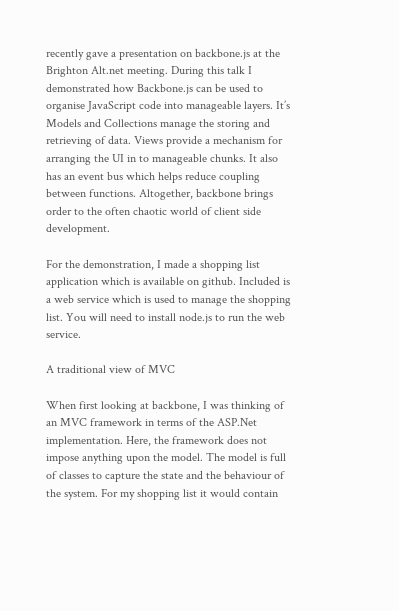recently gave a presentation on backbone.js at the Brighton Alt.net meeting. During this talk I demonstrated how Backbone.js can be used to organise JavaScript code into manageable layers. It’s Models and Collections manage the storing and retrieving of data. Views provide a mechanism for arranging the UI in to manageable chunks. It also has an event bus which helps reduce coupling between functions. Altogether, backbone brings order to the often chaotic world of client side development.

For the demonstration, I made a shopping list application which is available on github. Included is a web service which is used to manage the shopping list. You will need to install node.js to run the web service.

A traditional view of MVC

When first looking at backbone, I was thinking of an MVC framework in terms of the ASP.Net implementation. Here, the framework does not impose anything upon the model. The model is full of classes to capture the state and the behaviour of the system. For my shopping list it would contain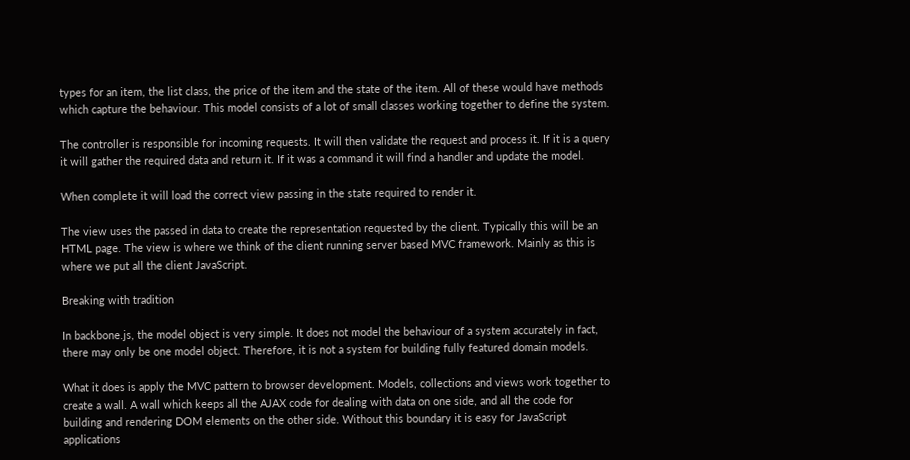types for an item, the list class, the price of the item and the state of the item. All of these would have methods which capture the behaviour. This model consists of a lot of small classes working together to define the system.

The controller is responsible for incoming requests. It will then validate the request and process it. If it is a query it will gather the required data and return it. If it was a command it will find a handler and update the model.

When complete it will load the correct view passing in the state required to render it.

The view uses the passed in data to create the representation requested by the client. Typically this will be an HTML page. The view is where we think of the client running server based MVC framework. Mainly as this is where we put all the client JavaScript.

Breaking with tradition

In backbone.js, the model object is very simple. It does not model the behaviour of a system accurately in fact, there may only be one model object. Therefore, it is not a system for building fully featured domain models.

What it does is apply the MVC pattern to browser development. Models, collections and views work together to create a wall. A wall which keeps all the AJAX code for dealing with data on one side, and all the code for building and rendering DOM elements on the other side. Without this boundary it is easy for JavaScript applications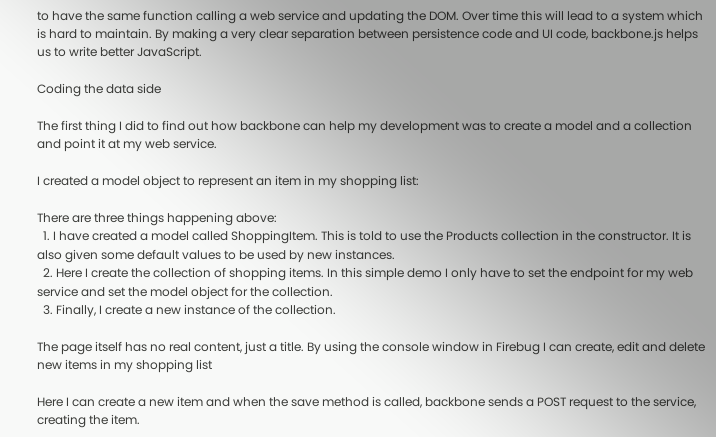to have the same function calling a web service and updating the DOM. Over time this will lead to a system which is hard to maintain. By making a very clear separation between persistence code and UI code, backbone.js helps us to write better JavaScript.

Coding the data side

The first thing I did to find out how backbone can help my development was to create a model and a collection and point it at my web service.

I created a model object to represent an item in my shopping list:

There are three things happening above:
  1. I have created a model called ShoppingItem. This is told to use the Products collection in the constructor. It is also given some default values to be used by new instances.
  2. Here I create the collection of shopping items. In this simple demo I only have to set the endpoint for my web service and set the model object for the collection.
  3. Finally, I create a new instance of the collection.

The page itself has no real content, just a title. By using the console window in Firebug I can create, edit and delete new items in my shopping list

Here I can create a new item and when the save method is called, backbone sends a POST request to the service, creating the item.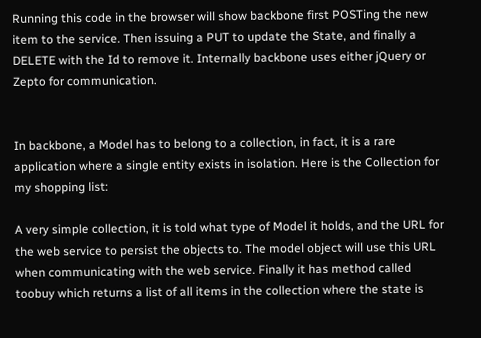Running this code in the browser will show backbone first POSTing the new item to the service. Then issuing a PUT to update the State, and finally a DELETE with the Id to remove it. Internally backbone uses either jQuery or Zepto for communication.


In backbone, a Model has to belong to a collection, in fact, it is a rare application where a single entity exists in isolation. Here is the Collection for my shopping list:

A very simple collection, it is told what type of Model it holds, and the URL for the web service to persist the objects to. The model object will use this URL when communicating with the web service. Finally it has method called toobuy which returns a list of all items in the collection where the state is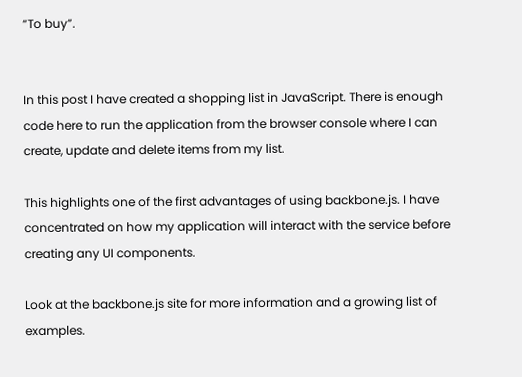“To buy”.


In this post I have created a shopping list in JavaScript. There is enough code here to run the application from the browser console where I can create, update and delete items from my list.

This highlights one of the first advantages of using backbone.js. I have concentrated on how my application will interact with the service before creating any UI components.

Look at the backbone.js site for more information and a growing list of examples.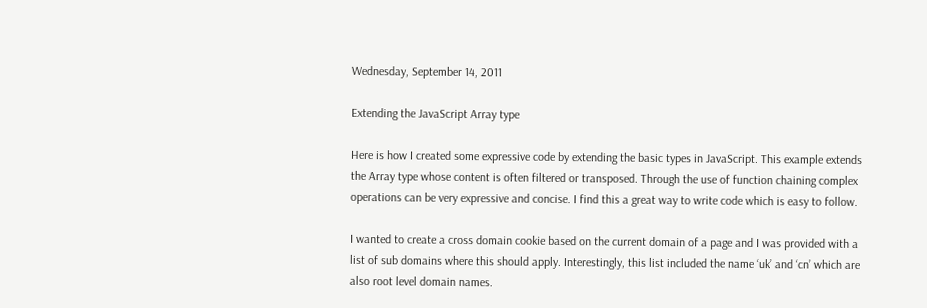Wednesday, September 14, 2011

Extending the JavaScript Array type

Here is how I created some expressive code by extending the basic types in JavaScript. This example extends the Array type whose content is often filtered or transposed. Through the use of function chaining complex operations can be very expressive and concise. I find this a great way to write code which is easy to follow.

I wanted to create a cross domain cookie based on the current domain of a page and I was provided with a list of sub domains where this should apply. Interestingly, this list included the name ‘uk’ and ‘cn’ which are also root level domain names.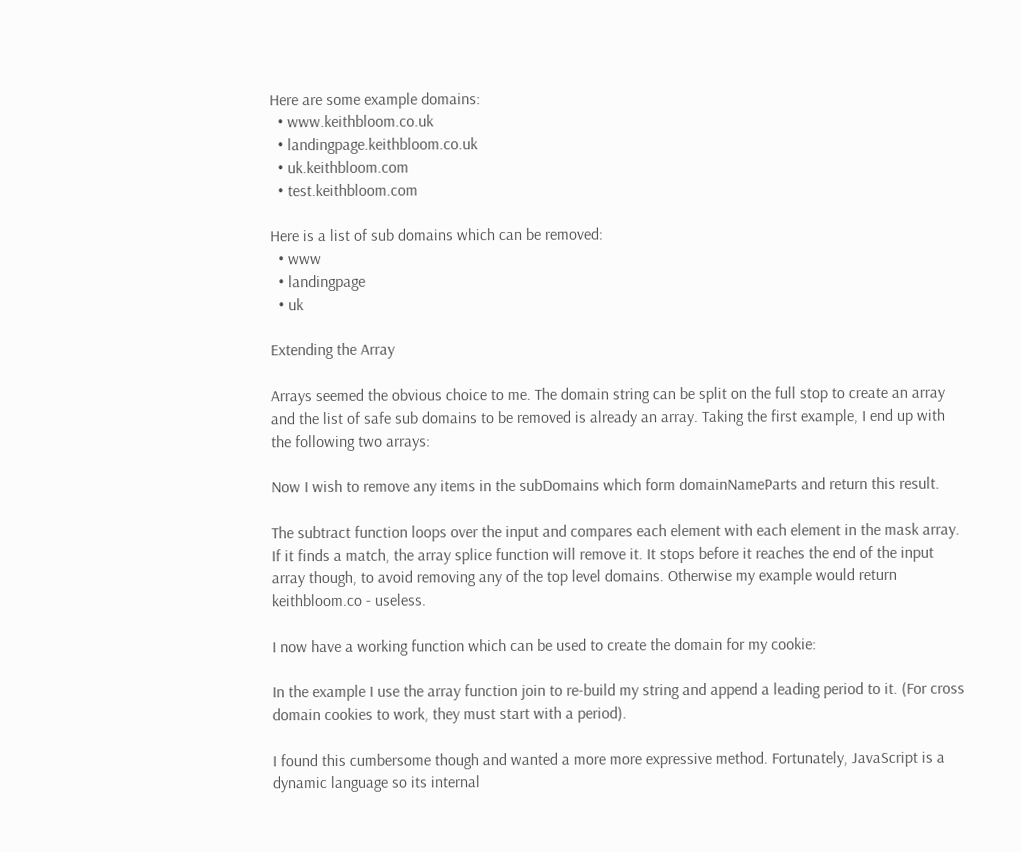Here are some example domains:
  • www.keithbloom.co.uk
  • landingpage.keithbloom.co.uk
  • uk.keithbloom.com
  • test.keithbloom.com

Here is a list of sub domains which can be removed:
  • www
  • landingpage
  • uk

Extending the Array

Arrays seemed the obvious choice to me. The domain string can be split on the full stop to create an array and the list of safe sub domains to be removed is already an array. Taking the first example, I end up with the following two arrays:

Now I wish to remove any items in the subDomains which form domainNameParts and return this result.

The subtract function loops over the input and compares each element with each element in the mask array. If it finds a match, the array splice function will remove it. It stops before it reaches the end of the input array though, to avoid removing any of the top level domains. Otherwise my example would return keithbloom.co - useless.

I now have a working function which can be used to create the domain for my cookie:

In the example I use the array function join to re-build my string and append a leading period to it. (For cross domain cookies to work, they must start with a period).

I found this cumbersome though and wanted a more more expressive method. Fortunately, JavaScript is a dynamic language so its internal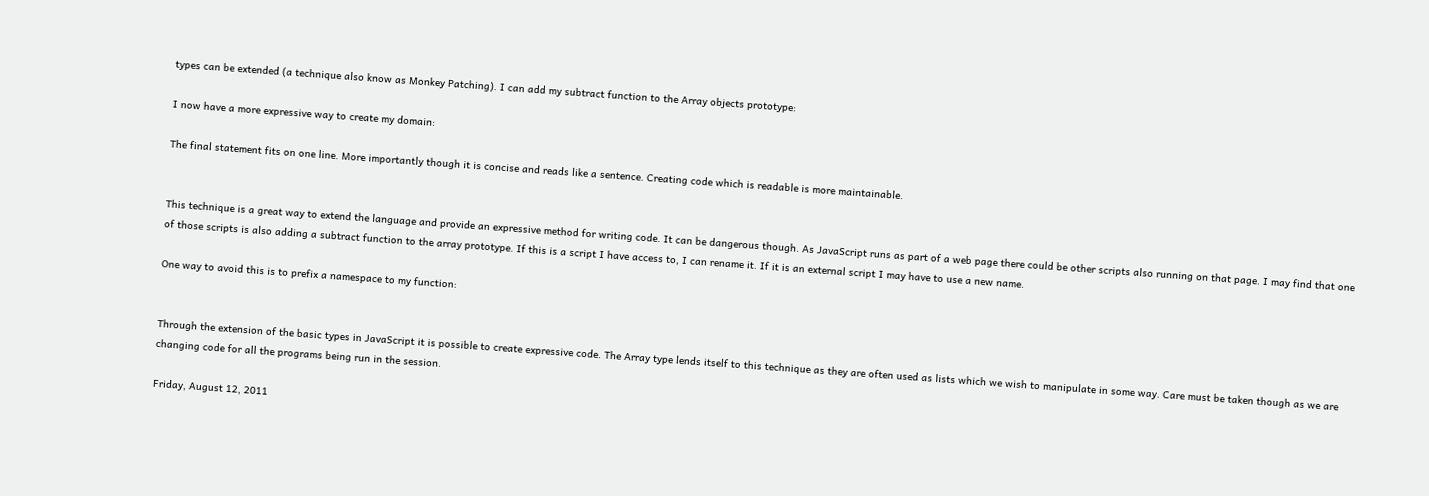types can be extended (a technique also know as Monkey Patching). I can add my subtract function to the Array objects prototype:

I now have a more expressive way to create my domain:

The final statement fits on one line. More importantly though it is concise and reads like a sentence. Creating code which is readable is more maintainable.


This technique is a great way to extend the language and provide an expressive method for writing code. It can be dangerous though. As JavaScript runs as part of a web page there could be other scripts also running on that page. I may find that one of those scripts is also adding a subtract function to the array prototype. If this is a script I have access to, I can rename it. If it is an external script I may have to use a new name.

One way to avoid this is to prefix a namespace to my function:


Through the extension of the basic types in JavaScript it is possible to create expressive code. The Array type lends itself to this technique as they are often used as lists which we wish to manipulate in some way. Care must be taken though as we are changing code for all the programs being run in the session.

Friday, August 12, 2011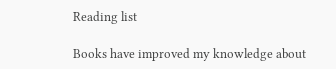Reading list

Books have improved my knowledge about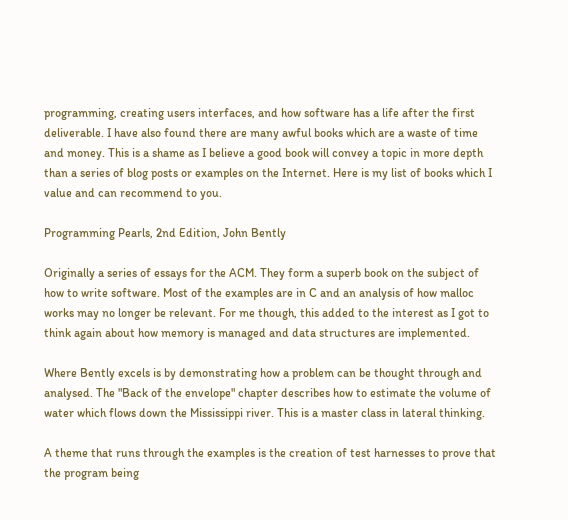programming, creating users interfaces, and how software has a life after the first deliverable. I have also found there are many awful books which are a waste of time and money. This is a shame as I believe a good book will convey a topic in more depth than a series of blog posts or examples on the Internet. Here is my list of books which I value and can recommend to you.

Programming Pearls, 2nd Edition, John Bently

Originally a series of essays for the ACM. They form a superb book on the subject of how to write software. Most of the examples are in C and an analysis of how malloc works may no longer be relevant. For me though, this added to the interest as I got to think again about how memory is managed and data structures are implemented.

Where Bently excels is by demonstrating how a problem can be thought through and analysed. The "Back of the envelope" chapter describes how to estimate the volume of water which flows down the Mississippi river. This is a master class in lateral thinking.

A theme that runs through the examples is the creation of test harnesses to prove that the program being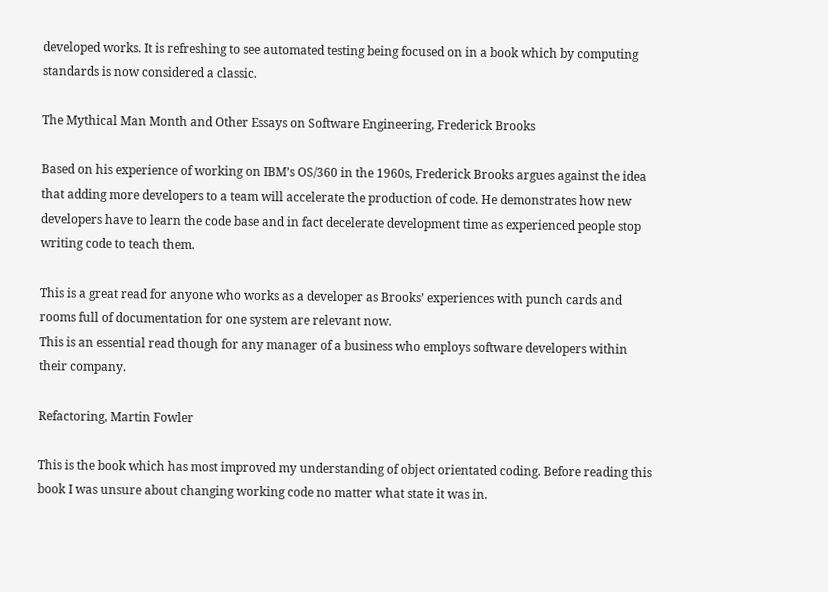developed works. It is refreshing to see automated testing being focused on in a book which by computing standards is now considered a classic.

The Mythical Man Month and Other Essays on Software Engineering, Frederick Brooks

Based on his experience of working on IBM’s OS/360 in the 1960s, Frederick Brooks argues against the idea that adding more developers to a team will accelerate the production of code. He demonstrates how new developers have to learn the code base and in fact decelerate development time as experienced people stop writing code to teach them.

This is a great read for anyone who works as a developer as Brooks’ experiences with punch cards and rooms full of documentation for one system are relevant now.
This is an essential read though for any manager of a business who employs software developers within their company.

Refactoring, Martin Fowler

This is the book which has most improved my understanding of object orientated coding. Before reading this book I was unsure about changing working code no matter what state it was in.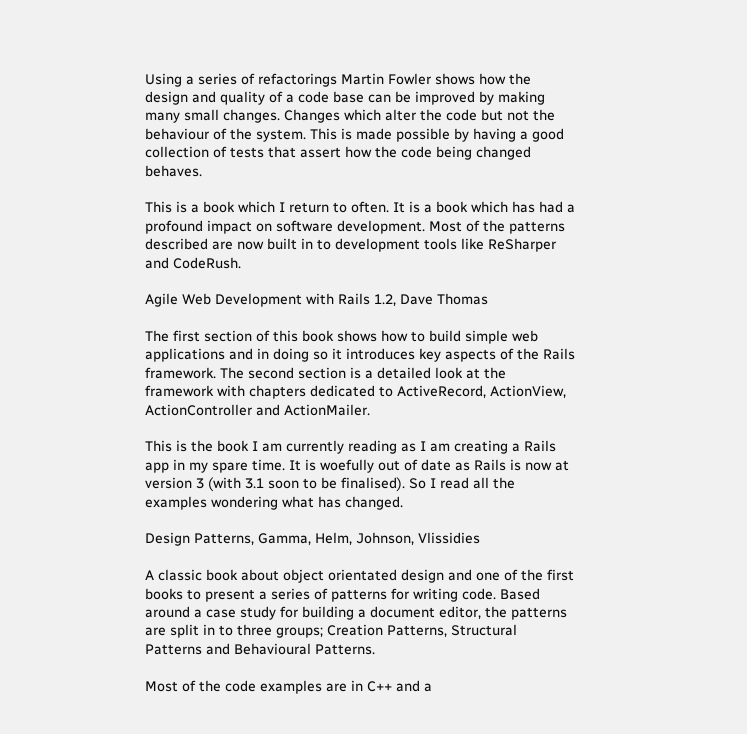Using a series of refactorings Martin Fowler shows how the design and quality of a code base can be improved by making many small changes. Changes which alter the code but not the behaviour of the system. This is made possible by having a good collection of tests that assert how the code being changed behaves.

This is a book which I return to often. It is a book which has had a profound impact on software development. Most of the patterns described are now built in to development tools like ReSharper and CodeRush.

Agile Web Development with Rails 1.2, Dave Thomas

The first section of this book shows how to build simple web applications and in doing so it introduces key aspects of the Rails framework. The second section is a detailed look at the framework with chapters dedicated to ActiveRecord, ActionView, ActionController and ActionMailer.

This is the book I am currently reading as I am creating a Rails app in my spare time. It is woefully out of date as Rails is now at version 3 (with 3.1 soon to be finalised). So I read all the examples wondering what has changed.

Design Patterns, Gamma, Helm, Johnson, Vlissidies

A classic book about object orientated design and one of the first books to present a series of patterns for writing code. Based around a case study for building a document editor, the patterns are split in to three groups; Creation Patterns, Structural Patterns and Behavioural Patterns.

Most of the code examples are in C++ and a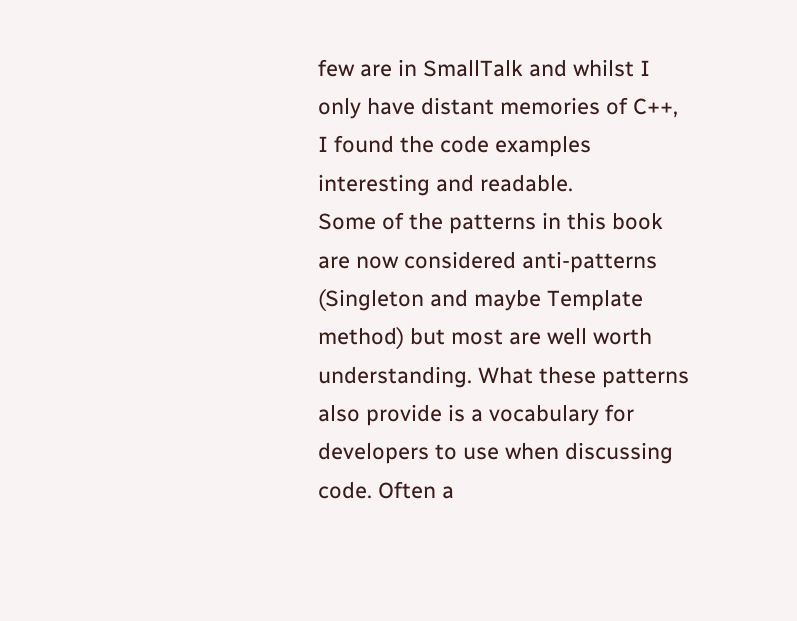few are in SmallTalk and whilst I only have distant memories of C++, I found the code examples interesting and readable.
Some of the patterns in this book are now considered anti-patterns (Singleton and maybe Template method) but most are well worth understanding. What these patterns also provide is a vocabulary for developers to use when discussing code. Often a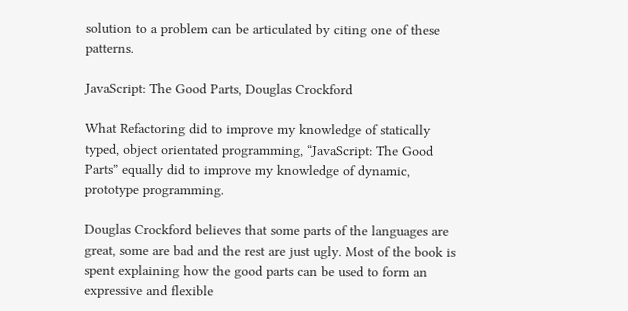solution to a problem can be articulated by citing one of these patterns.

JavaScript: The Good Parts, Douglas Crockford

What Refactoring did to improve my knowledge of statically typed, object orientated programming, “JavaScript: The Good Parts” equally did to improve my knowledge of dynamic, prototype programming.

Douglas Crockford believes that some parts of the languages are great, some are bad and the rest are just ugly. Most of the book is spent explaining how the good parts can be used to form an expressive and flexible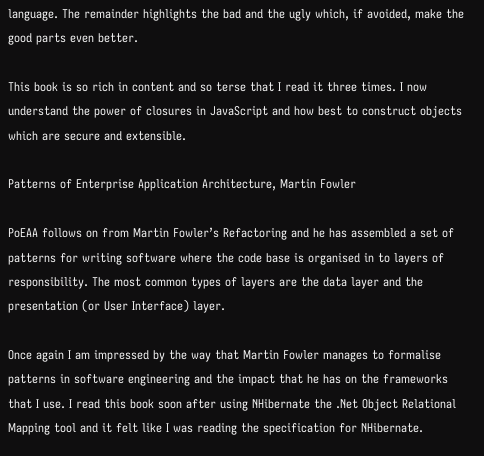language. The remainder highlights the bad and the ugly which, if avoided, make the good parts even better.

This book is so rich in content and so terse that I read it three times. I now understand the power of closures in JavaScript and how best to construct objects which are secure and extensible.

Patterns of Enterprise Application Architecture, Martin Fowler

PoEAA follows on from Martin Fowler’s Refactoring and he has assembled a set of patterns for writing software where the code base is organised in to layers of responsibility. The most common types of layers are the data layer and the presentation (or User Interface) layer.

Once again I am impressed by the way that Martin Fowler manages to formalise patterns in software engineering and the impact that he has on the frameworks that I use. I read this book soon after using NHibernate the .Net Object Relational Mapping tool and it felt like I was reading the specification for NHibernate.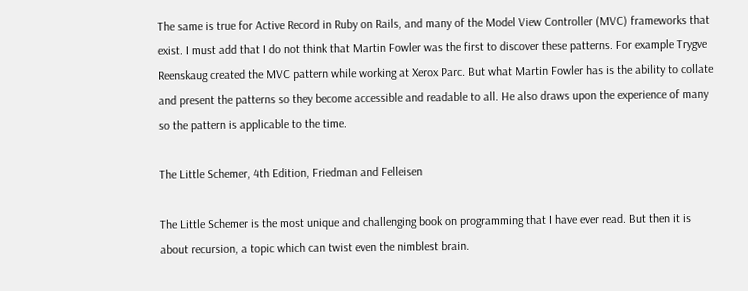The same is true for Active Record in Ruby on Rails, and many of the Model View Controller (MVC) frameworks that exist. I must add that I do not think that Martin Fowler was the first to discover these patterns. For example Trygve Reenskaug created the MVC pattern while working at Xerox Parc. But what Martin Fowler has is the ability to collate and present the patterns so they become accessible and readable to all. He also draws upon the experience of many so the pattern is applicable to the time.

The Little Schemer, 4th Edition, Friedman and Felleisen

The Little Schemer is the most unique and challenging book on programming that I have ever read. But then it is about recursion, a topic which can twist even the nimblest brain.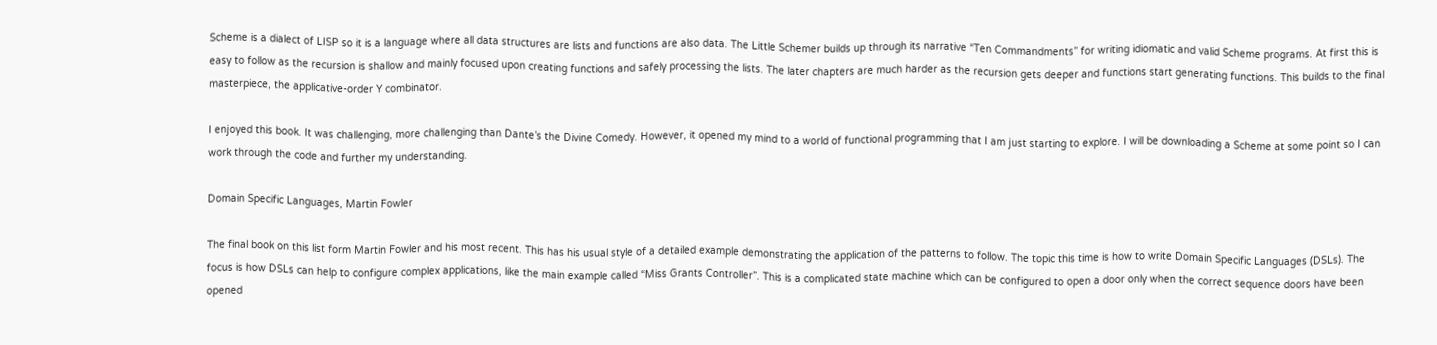Scheme is a dialect of LISP so it is a language where all data structures are lists and functions are also data. The Little Schemer builds up through its narrative “Ten Commandments” for writing idiomatic and valid Scheme programs. At first this is easy to follow as the recursion is shallow and mainly focused upon creating functions and safely processing the lists. The later chapters are much harder as the recursion gets deeper and functions start generating functions. This builds to the final masterpiece, the applicative-order Y combinator.

I enjoyed this book. It was challenging, more challenging than Dante’s the Divine Comedy. However, it opened my mind to a world of functional programming that I am just starting to explore. I will be downloading a Scheme at some point so I can work through the code and further my understanding.

Domain Specific Languages, Martin Fowler

The final book on this list form Martin Fowler and his most recent. This has his usual style of a detailed example demonstrating the application of the patterns to follow. The topic this time is how to write Domain Specific Languages (DSLs). The focus is how DSLs can help to configure complex applications, like the main example called “Miss Grants Controller”. This is a complicated state machine which can be configured to open a door only when the correct sequence doors have been opened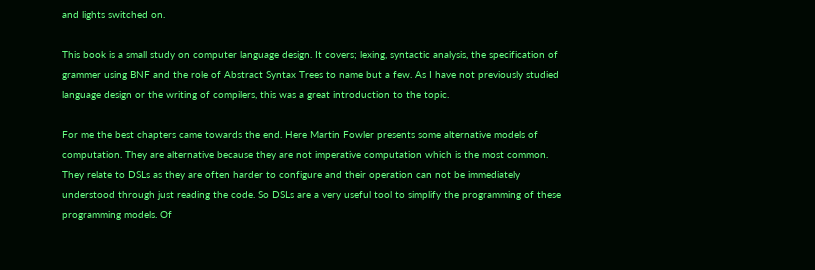and lights switched on.

This book is a small study on computer language design. It covers; lexing, syntactic analysis, the specification of grammer using BNF and the role of Abstract Syntax Trees to name but a few. As I have not previously studied language design or the writing of compilers, this was a great introduction to the topic.

For me the best chapters came towards the end. Here Martin Fowler presents some alternative models of computation. They are alternative because they are not imperative computation which is the most common. They relate to DSLs as they are often harder to configure and their operation can not be immediately understood through just reading the code. So DSLs are a very useful tool to simplify the programming of these programming models. Of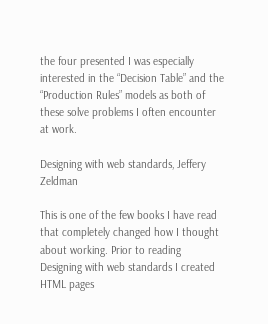the four presented I was especially interested in the “Decision Table” and the “Production Rules” models as both of these solve problems I often encounter at work.

Designing with web standards, Jeffery Zeldman

This is one of the few books I have read that completely changed how I thought about working. Prior to reading Designing with web standards I created HTML pages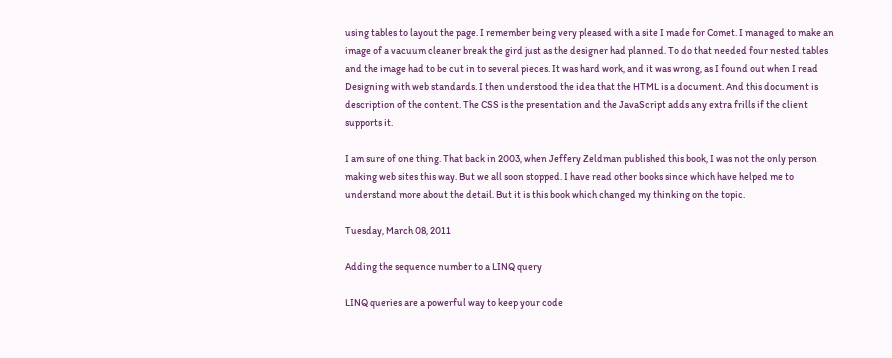using tables to layout the page. I remember being very pleased with a site I made for Comet. I managed to make an image of a vacuum cleaner break the gird just as the designer had planned. To do that needed four nested tables and the image had to be cut in to several pieces. It was hard work, and it was wrong, as I found out when I read Designing with web standards. I then understood the idea that the HTML is a document. And this document is description of the content. The CSS is the presentation and the JavaScript adds any extra frills if the client supports it.

I am sure of one thing. That back in 2003, when Jeffery Zeldman published this book, I was not the only person making web sites this way. But we all soon stopped. I have read other books since which have helped me to understand more about the detail. But it is this book which changed my thinking on the topic.

Tuesday, March 08, 2011

Adding the sequence number to a LINQ query

LINQ queries are a powerful way to keep your code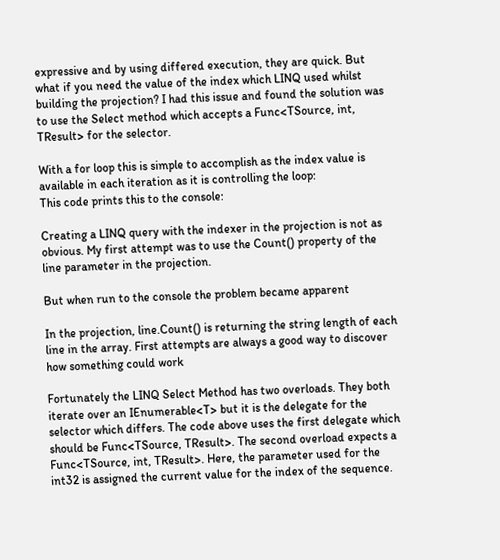expressive and by using differed execution, they are quick. But what if you need the value of the index which LINQ used whilst building the projection? I had this issue and found the solution was to use the Select method which accepts a Func<TSource, int, TResult> for the selector.

With a for loop this is simple to accomplish as the index value is available in each iteration as it is controlling the loop:
This code prints this to the console:

Creating a LINQ query with the indexer in the projection is not as obvious. My first attempt was to use the Count() property of the line parameter in the projection.

But when run to the console the problem became apparent

In the projection, line.Count() is returning the string length of each line in the array. First attempts are always a good way to discover how something could work

Fortunately the LINQ Select Method has two overloads. They both iterate over an IEnumerable<T> but it is the delegate for the selector which differs. The code above uses the first delegate which should be Func<TSource, TResult>. The second overload expects a Func<TSource, int, TResult>. Here, the parameter used for the int32 is assigned the current value for the index of the sequence.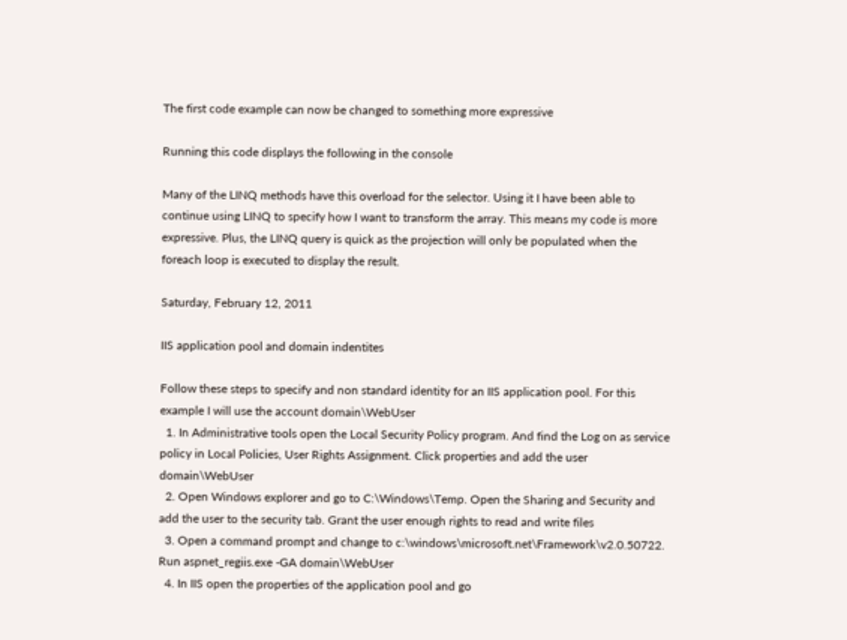The first code example can now be changed to something more expressive

Running this code displays the following in the console

Many of the LINQ methods have this overload for the selector. Using it I have been able to continue using LINQ to specify how I want to transform the array. This means my code is more expressive. Plus, the LINQ query is quick as the projection will only be populated when the foreach loop is executed to display the result.

Saturday, February 12, 2011

IIS application pool and domain indentites

Follow these steps to specify and non standard identity for an IIS application pool. For this example I will use the account domain\WebUser
  1. In Administrative tools open the Local Security Policy program. And find the Log on as service policy in Local Policies, User Rights Assignment. Click properties and add the user domain\WebUser
  2. Open Windows explorer and go to C:\Windows\Temp. Open the Sharing and Security and add the user to the security tab. Grant the user enough rights to read and write files
  3. Open a command prompt and change to c:\windows\microsoft.net\Framework\v2.0.50722. Run aspnet_regiis.exe -GA domain\WebUser
  4. In IIS open the properties of the application pool and go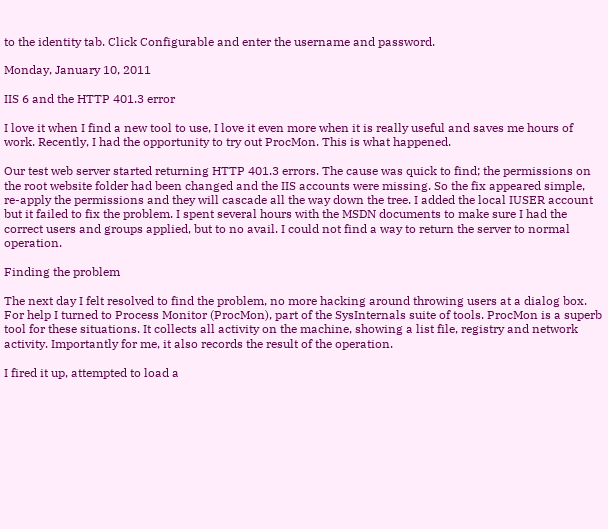to the identity tab. Click Configurable and enter the username and password.

Monday, January 10, 2011

IIS 6 and the HTTP 401.3 error

I love it when I find a new tool to use, I love it even more when it is really useful and saves me hours of work. Recently, I had the opportunity to try out ProcMon. This is what happened.

Our test web server started returning HTTP 401.3 errors. The cause was quick to find; the permissions on the root website folder had been changed and the IIS accounts were missing. So the fix appeared simple, re-apply the permissions and they will cascade all the way down the tree. I added the local IUSER account but it failed to fix the problem. I spent several hours with the MSDN documents to make sure I had the correct users and groups applied, but to no avail. I could not find a way to return the server to normal operation.

Finding the problem

The next day I felt resolved to find the problem, no more hacking around throwing users at a dialog box. For help I turned to Process Monitor (ProcMon), part of the SysInternals suite of tools. ProcMon is a superb tool for these situations. It collects all activity on the machine, showing a list file, registry and network activity. Importantly for me, it also records the result of the operation.

I fired it up, attempted to load a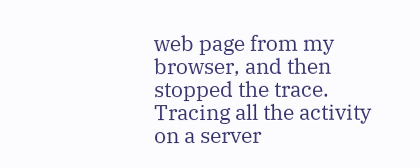web page from my browser, and then stopped the trace. Tracing all the activity on a server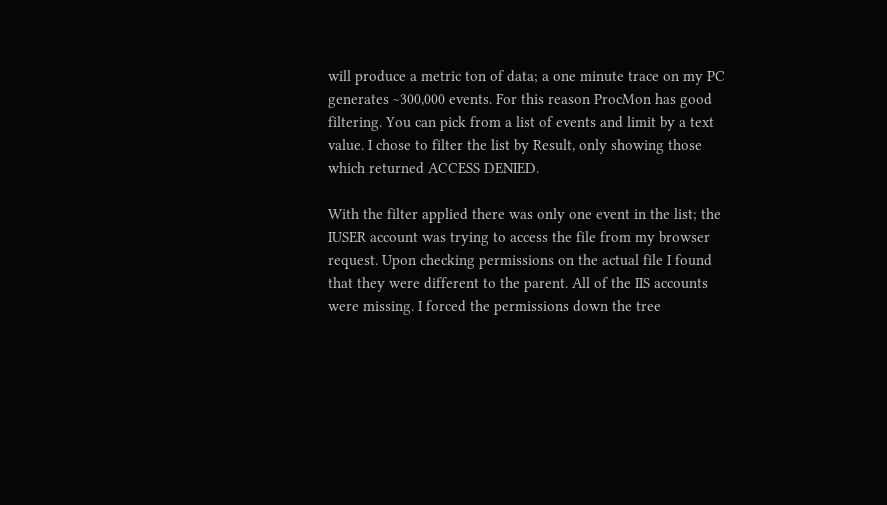will produce a metric ton of data; a one minute trace on my PC generates ~300,000 events. For this reason ProcMon has good filtering. You can pick from a list of events and limit by a text value. I chose to filter the list by Result, only showing those which returned ACCESS DENIED.

With the filter applied there was only one event in the list; the IUSER account was trying to access the file from my browser request. Upon checking permissions on the actual file I found that they were different to the parent. All of the IIS accounts were missing. I forced the permissions down the tree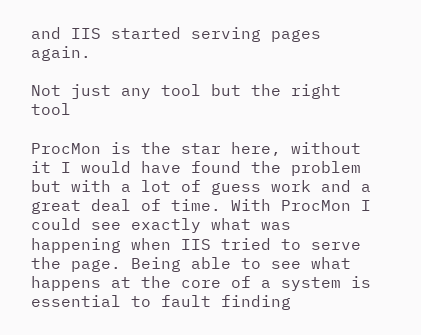and IIS started serving pages again.

Not just any tool but the right tool

ProcMon is the star here, without it I would have found the problem but with a lot of guess work and a great deal of time. With ProcMon I could see exactly what was happening when IIS tried to serve the page. Being able to see what happens at the core of a system is essential to fault finding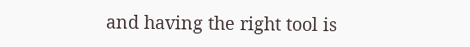and having the right tool is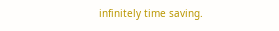infinitely time saving.